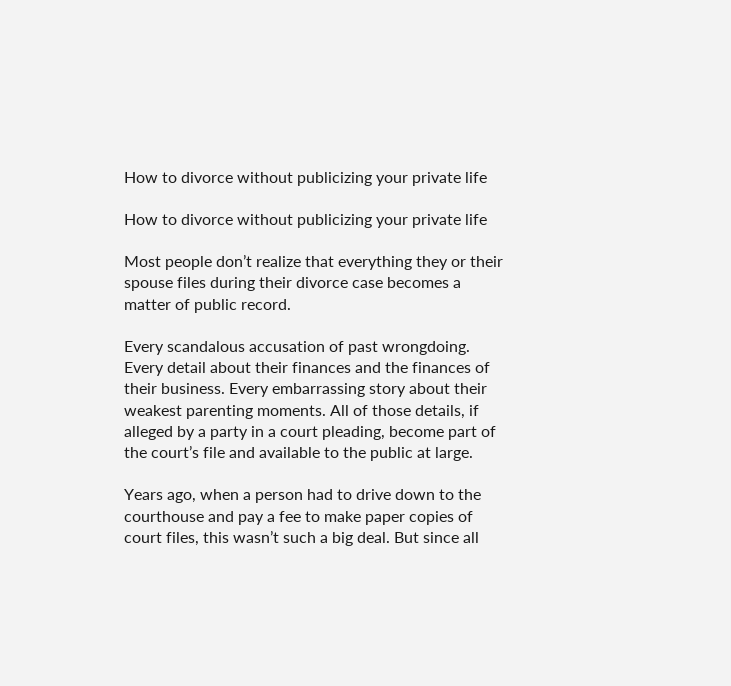How to divorce without publicizing your private life

How to divorce without publicizing your private life

Most people don’t realize that everything they or their spouse files during their divorce case becomes a matter of public record.

Every scandalous accusation of past wrongdoing. Every detail about their finances and the finances of their business. Every embarrassing story about their weakest parenting moments. All of those details, if alleged by a party in a court pleading, become part of the court’s file and available to the public at large.

Years ago, when a person had to drive down to the courthouse and pay a fee to make paper copies of court files, this wasn’t such a big deal. But since all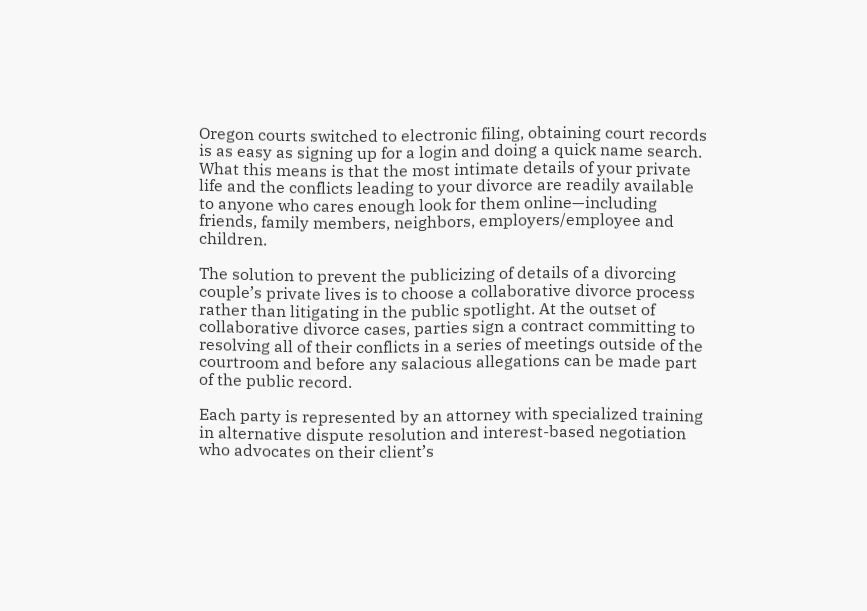Oregon courts switched to electronic filing, obtaining court records is as easy as signing up for a login and doing a quick name search. What this means is that the most intimate details of your private life and the conflicts leading to your divorce are readily available to anyone who cares enough look for them online—including friends, family members, neighbors, employers/employee and children.

The solution to prevent the publicizing of details of a divorcing couple’s private lives is to choose a collaborative divorce process rather than litigating in the public spotlight. At the outset of collaborative divorce cases, parties sign a contract committing to resolving all of their conflicts in a series of meetings outside of the courtroom and before any salacious allegations can be made part of the public record.

Each party is represented by an attorney with specialized training in alternative dispute resolution and interest-based negotiation who advocates on their client’s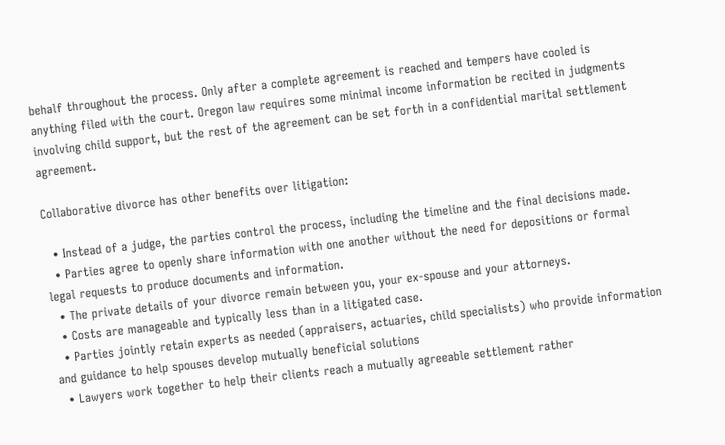behalf throughout the process. Only after a complete agreement is reached and tempers have cooled is anything filed with the court. Oregon law requires some minimal income information be recited in judgments involving child support, but the rest of the agreement can be set forth in a confidential marital settlement agreement.

Collaborative divorce has other benefits over litigation:

  • Instead of a judge, the parties control the process, including the timeline and the final decisions made.
  • Parties agree to openly share information with one another without the need for depositions or formal legal requests to produce documents and information.
  • The private details of your divorce remain between you, your ex-spouse and your attorneys.
  • Costs are manageable and typically less than in a litigated case.
  • Parties jointly retain experts as needed (appraisers, actuaries, child specialists) who provide information and guidance to help spouses develop mutually beneficial solutions
  • Lawyers work together to help their clients reach a mutually agreeable settlement rather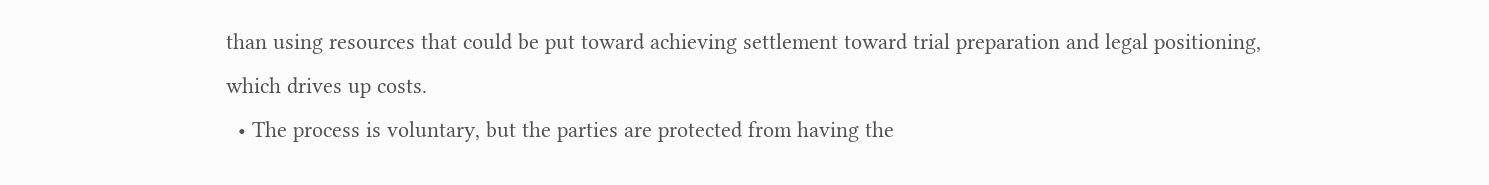than using resources that could be put toward achieving settlement toward trial preparation and legal positioning, which drives up costs.
  • The process is voluntary, but the parties are protected from having the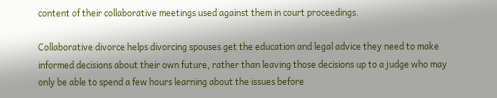content of their collaborative meetings used against them in court proceedings.

Collaborative divorce helps divorcing spouses get the education and legal advice they need to make informed decisions about their own future, rather than leaving those decisions up to a judge who may only be able to spend a few hours learning about the issues before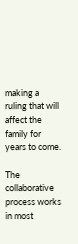making a ruling that will affect the family for years to come.

The collaborative process works in most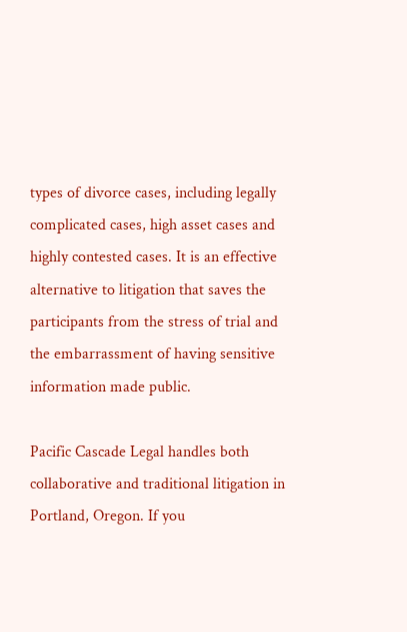types of divorce cases, including legally complicated cases, high asset cases and highly contested cases. It is an effective alternative to litigation that saves the participants from the stress of trial and the embarrassment of having sensitive information made public.

Pacific Cascade Legal handles both collaborative and traditional litigation in Portland, Oregon. If you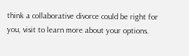think a collaborative divorce could be right for you, visit to learn more about your options.